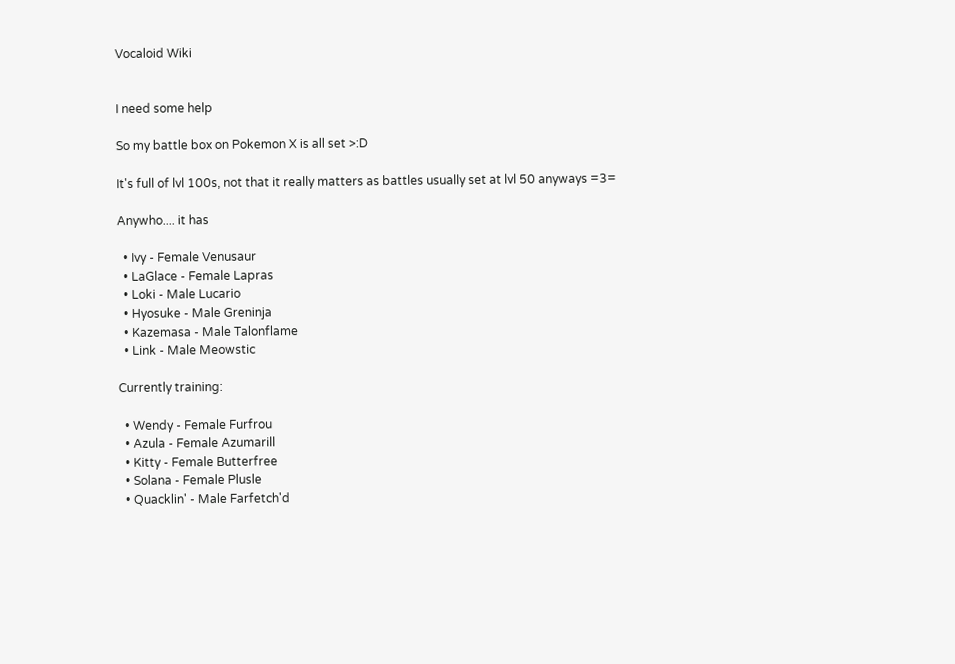Vocaloid Wiki


I need some help

So my battle box on Pokemon X is all set >:D

It's full of lvl 100s, not that it really matters as battles usually set at lvl 50 anyways =3=

Anywho.... it has

  • Ivy - Female Venusaur
  • LaGlace - Female Lapras
  • Loki - Male Lucario
  • Hyosuke - Male Greninja
  • Kazemasa - Male Talonflame
  • Link - Male Meowstic

Currently training:

  • Wendy - Female Furfrou
  • Azula - Female Azumarill
  • Kitty - Female Butterfree
  • Solana - Female Plusle
  • Quacklin' - Male Farfetch'd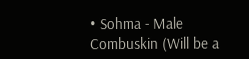• Sohma - Male Combuskin (Will be a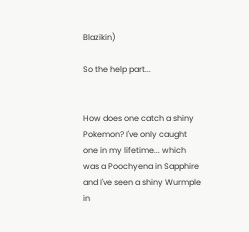Blazikin)

So the help part...


How does one catch a shiny Pokemon? I've only caught one in my lifetime... which was a Poochyena in Sapphire and I've seen a shiny Wurmple in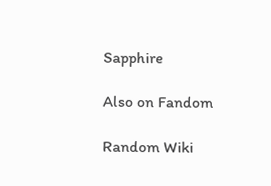Sapphire

Also on Fandom

Random Wiki